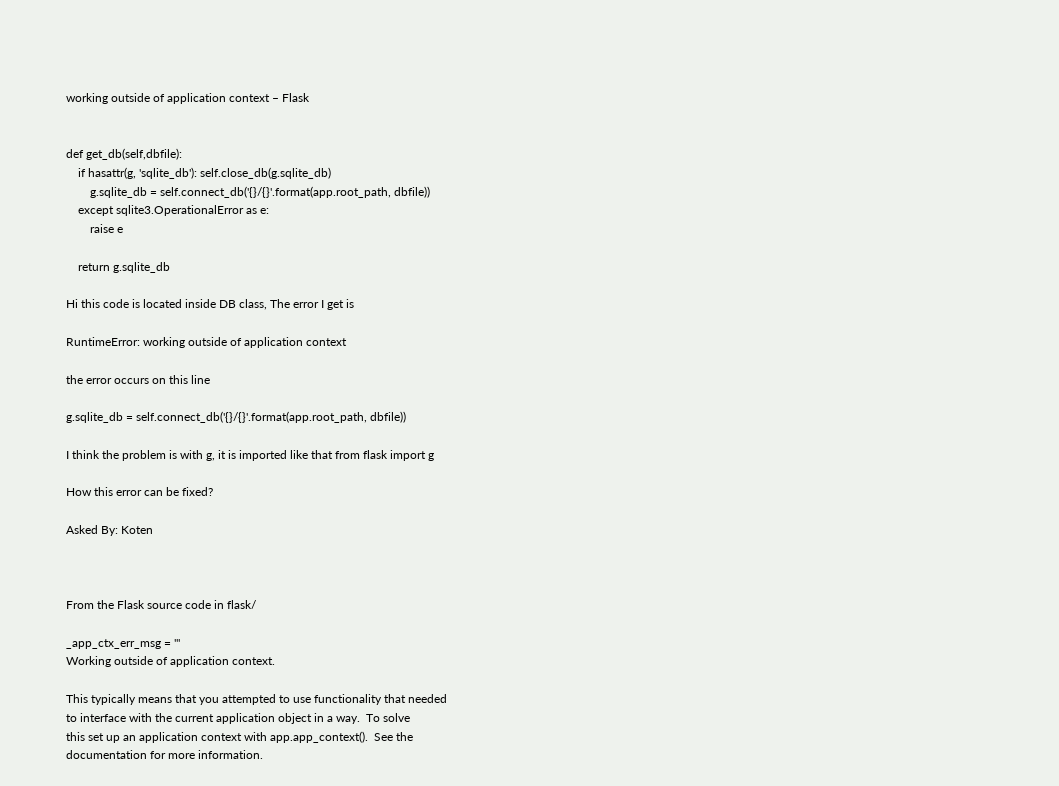working outside of application context – Flask


def get_db(self,dbfile):
    if hasattr(g, 'sqlite_db'): self.close_db(g.sqlite_db)
        g.sqlite_db = self.connect_db('{}/{}'.format(app.root_path, dbfile))
    except sqlite3.OperationalError as e:
        raise e

    return g.sqlite_db

Hi this code is located inside DB class, The error I get is

RuntimeError: working outside of application context

the error occurs on this line

g.sqlite_db = self.connect_db('{}/{}'.format(app.root_path, dbfile))

I think the problem is with g, it is imported like that from flask import g

How this error can be fixed?

Asked By: Koten



From the Flask source code in flask/

_app_ctx_err_msg = '''
Working outside of application context.

This typically means that you attempted to use functionality that needed
to interface with the current application object in a way.  To solve
this set up an application context with app.app_context().  See the
documentation for more information.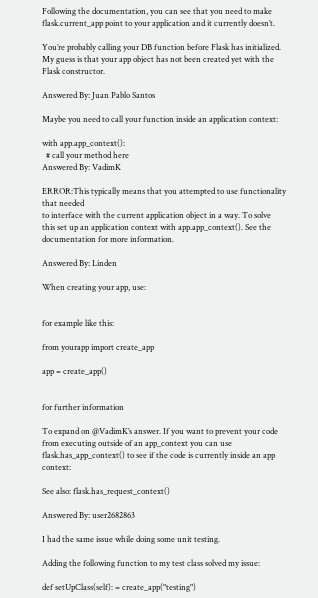Following the documentation, you can see that you need to make flask.current_app point to your application and it currently doesn’t.

You’re probably calling your DB function before Flask has initialized. My guess is that your app object has not been created yet with the Flask constructor.

Answered By: Juan Pablo Santos

Maybe you need to call your function inside an application context:

with app.app_context():
  # call your method here
Answered By: VadimK

ERROR:This typically means that you attempted to use functionality that needed
to interface with the current application object in a way. To solve
this set up an application context with app.app_context(). See the
documentation for more information.

Answered By: Linden

When creating your app, use:


for example like this:

from yourapp import create_app

app = create_app()


for further information

To expand on @VadimK’s answer. If you want to prevent your code from executing outside of an app_context you can use flask.has_app_context() to see if the code is currently inside an app context:

See also: flask.has_request_context()

Answered By: user2682863

I had the same issue while doing some unit testing.

Adding the following function to my test class solved my issue:

def setUpClass(self): = create_app("testing")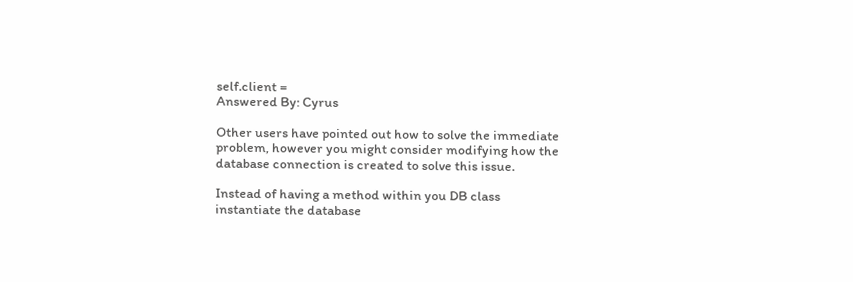self.client =
Answered By: Cyrus

Other users have pointed out how to solve the immediate problem, however you might consider modifying how the database connection is created to solve this issue.

Instead of having a method within you DB class instantiate the database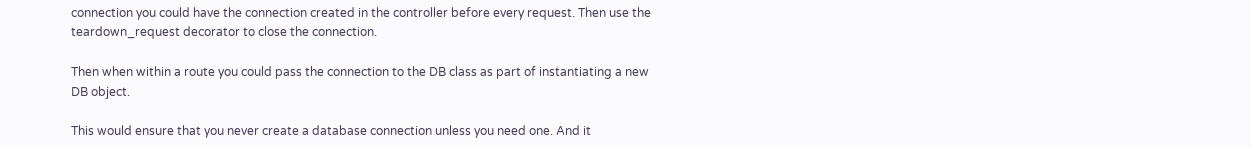connection you could have the connection created in the controller before every request. Then use the teardown_request decorator to close the connection.

Then when within a route you could pass the connection to the DB class as part of instantiating a new DB object.

This would ensure that you never create a database connection unless you need one. And it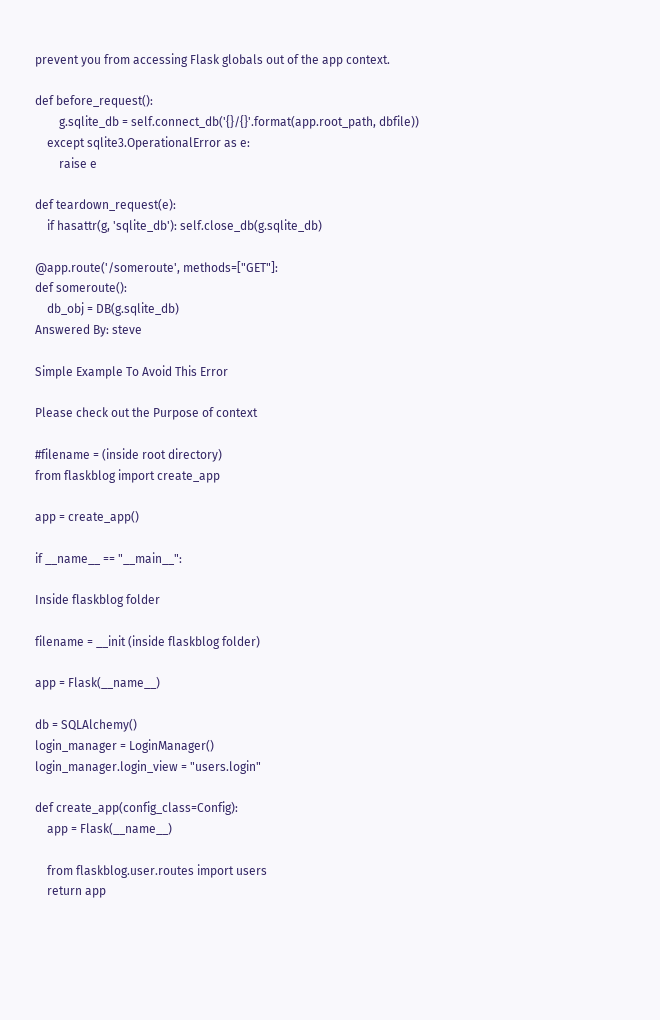prevent you from accessing Flask globals out of the app context.

def before_request():
        g.sqlite_db = self.connect_db('{}/{}'.format(app.root_path, dbfile))
    except sqlite3.OperationalError as e:
        raise e

def teardown_request(e):
    if hasattr(g, 'sqlite_db'): self.close_db(g.sqlite_db)

@app.route('/someroute', methods=["GET"]:
def someroute():
    db_obj = DB(g.sqlite_db)
Answered By: steve

Simple Example To Avoid This Error

Please check out the Purpose of context

#filename = (inside root directory)
from flaskblog import create_app

app = create_app()

if __name__ == "__main__":

Inside flaskblog folder

filename = __init (inside flaskblog folder)

app = Flask(__name__)

db = SQLAlchemy()
login_manager = LoginManager()
login_manager.login_view = "users.login"

def create_app(config_class=Config):
    app = Flask(__name__)

    from flaskblog.user.routes import users
    return app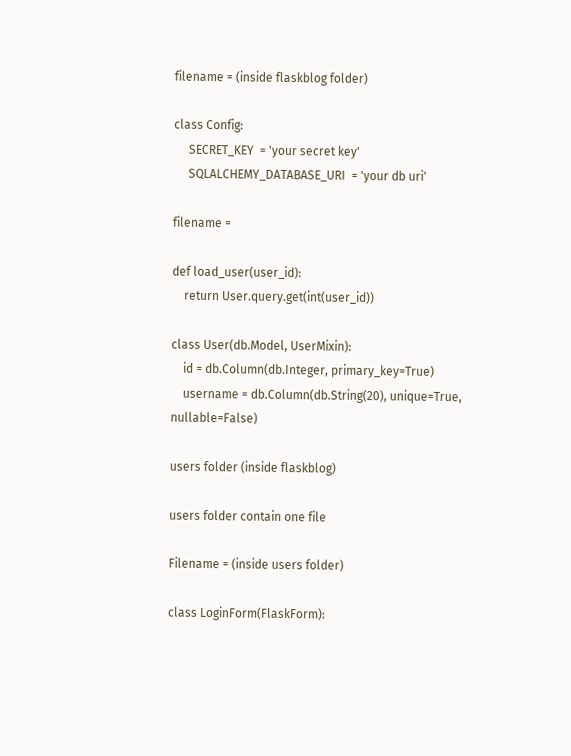filename = (inside flaskblog folder)

class Config:
     SECRET_KEY  = 'your secret key'
     SQLALCHEMY_DATABASE_URI  = 'your db uri'

filename =

def load_user(user_id):
    return User.query.get(int(user_id))

class User(db.Model, UserMixin):
    id = db.Column(db.Integer, primary_key=True)
    username = db.Column(db.String(20), unique=True, nullable=False)

users folder (inside flaskblog)

users folder contain one file

Filename = (inside users folder)

class LoginForm(FlaskForm):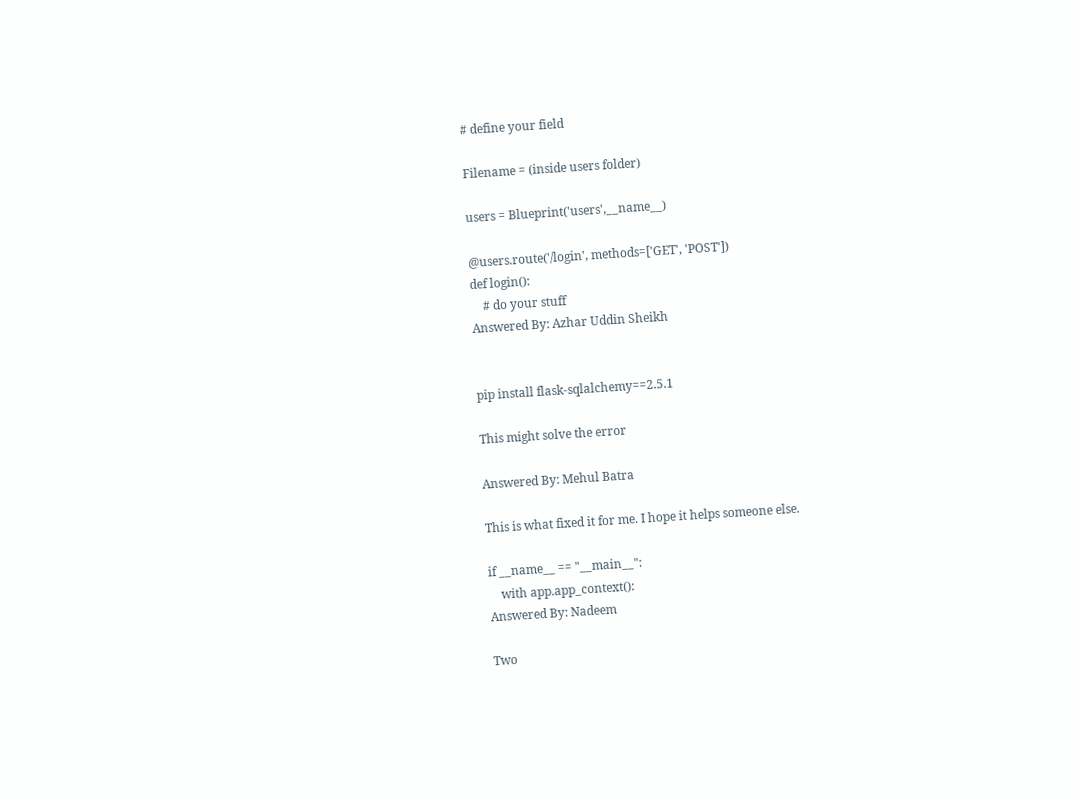# define your field

Filename = (inside users folder)

users = Blueprint('users',__name__)

@users.route('/login', methods=['GET', 'POST'])
def login():
    # do your stuff
Answered By: Azhar Uddin Sheikh


pip install flask-sqlalchemy==2.5.1

This might solve the error

Answered By: Mehul Batra

This is what fixed it for me. I hope it helps someone else.

if __name__ == "__main__":
    with app.app_context():
Answered By: Nadeem

Two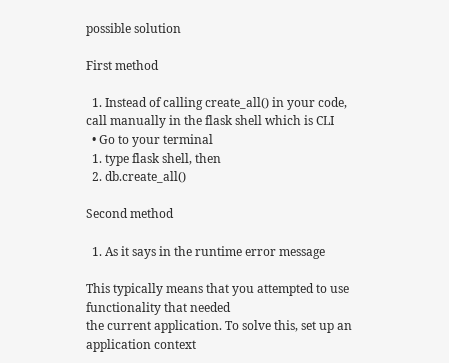possible solution

First method

  1. Instead of calling create_all() in your code, call manually in the flask shell which is CLI
  • Go to your terminal
  1. type flask shell, then
  2. db.create_all()

Second method

  1. As it says in the runtime error message

This typically means that you attempted to use functionality that needed
the current application. To solve this, set up an application context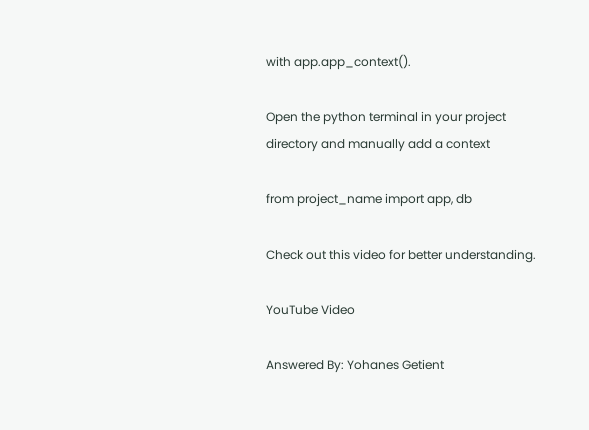with app.app_context().

Open the python terminal in your project directory and manually add a context

from project_name import app, db

Check out this video for better understanding.

YouTube Video

Answered By: Yohanes Getient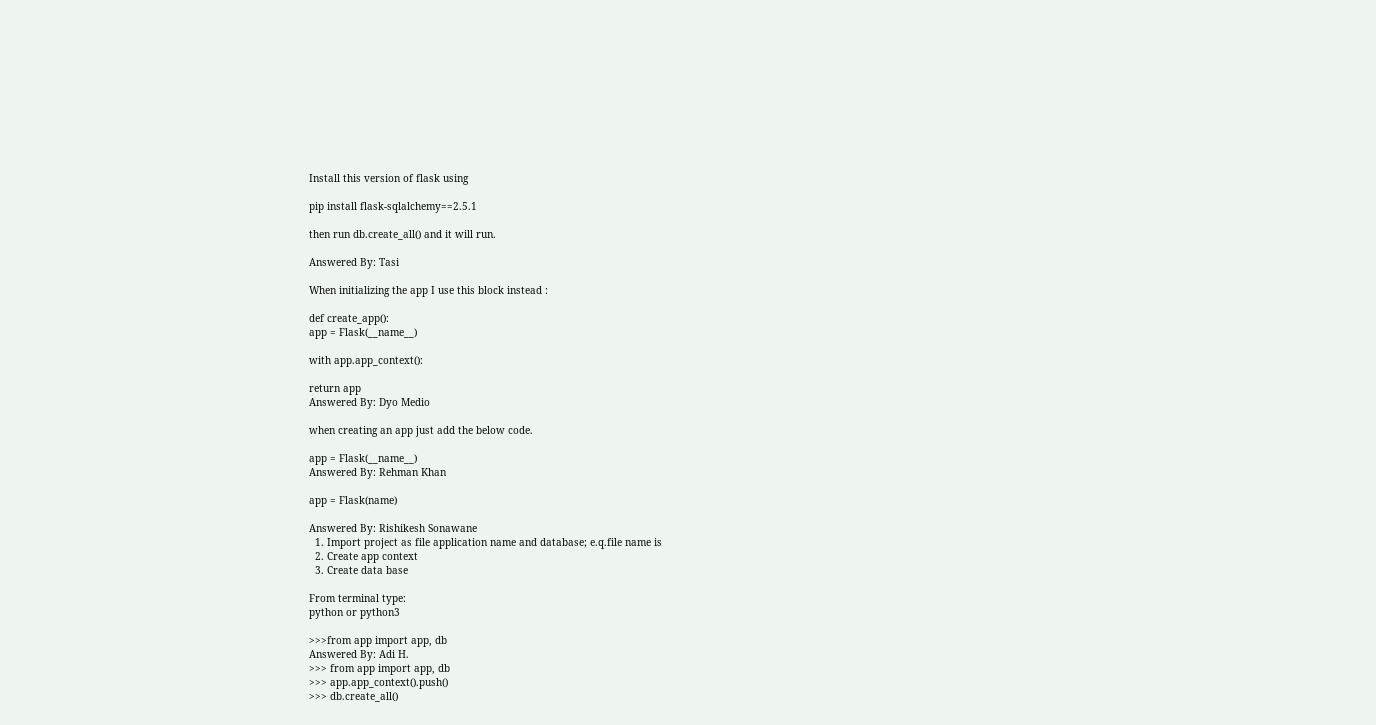Install this version of flask using

pip install flask-sqlalchemy==2.5.1

then run db.create_all() and it will run.

Answered By: Tasi

When initializing the app I use this block instead :

def create_app():
app = Flask(__name__)

with app.app_context():

return app
Answered By: Dyo Medio

when creating an app just add the below code.

app = Flask(__name__)
Answered By: Rehman Khan

app = Flask(name)

Answered By: Rishikesh Sonawane
  1. Import project as file application name and database; e.q.file name is
  2. Create app context
  3. Create data base

From terminal type:
python or python3

>>>from app import app, db
Answered By: Adi H.
>>> from app import app, db
>>> app.app_context().push()
>>> db.create_all()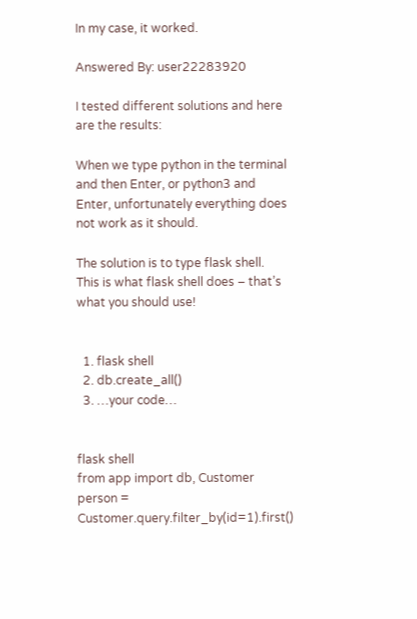In my case, it worked.

Answered By: user22283920

I tested different solutions and here are the results:

When we type python in the terminal and then Enter, or python3 and Enter, unfortunately everything does not work as it should.

The solution is to type flask shell.
This is what flask shell does – that’s what you should use!


  1. flask shell
  2. db.create_all()
  3. …your code…


flask shell
from app import db, Customer
person = Customer.query.filter_by(id=1).first()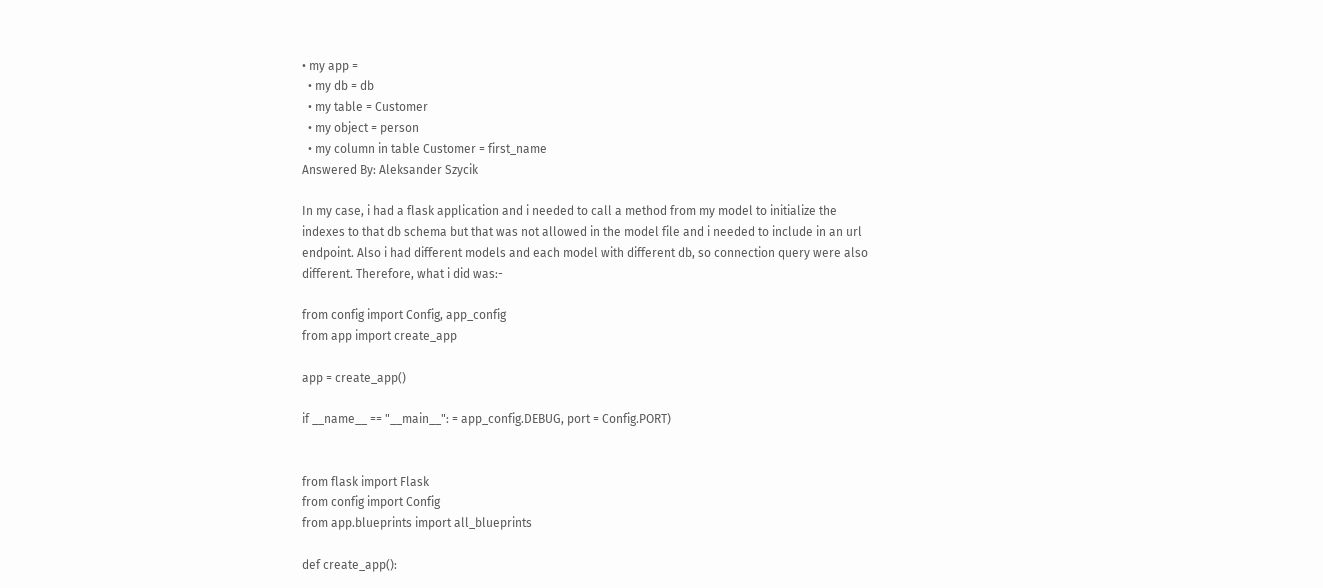• my app =
  • my db = db
  • my table = Customer
  • my object = person
  • my column in table Customer = first_name
Answered By: Aleksander Szycik

In my case, i had a flask application and i needed to call a method from my model to initialize the indexes to that db schema but that was not allowed in the model file and i needed to include in an url endpoint. Also i had different models and each model with different db, so connection query were also different. Therefore, what i did was:-

from config import Config, app_config
from app import create_app

app = create_app()

if __name__ == "__main__": = app_config.DEBUG, port = Config.PORT)


from flask import Flask
from config import Config
from app.blueprints import all_blueprints

def create_app():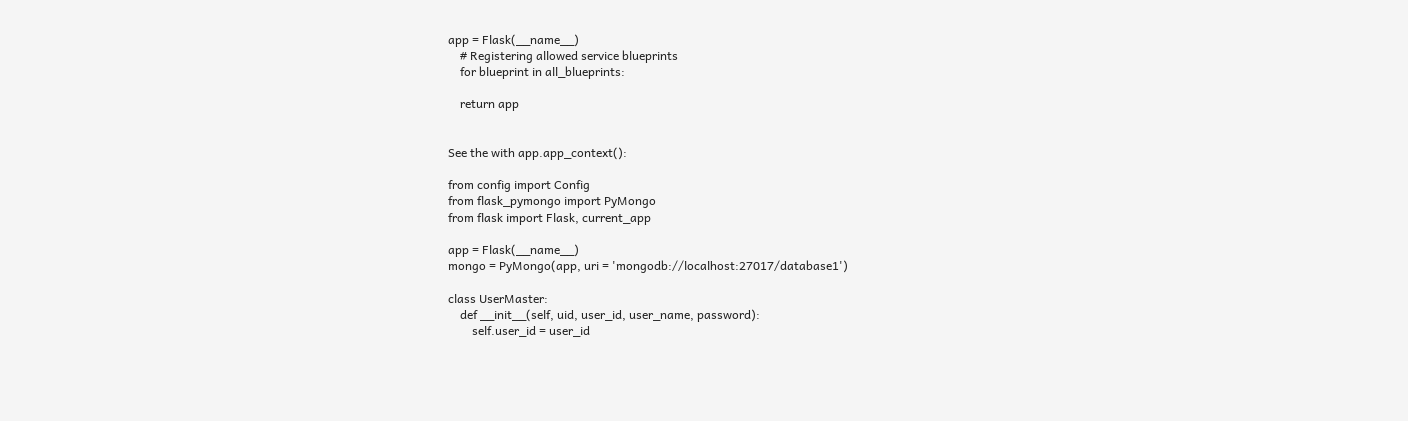app = Flask(__name__)
    # Registering allowed service blueprints
    for blueprint in all_blueprints:

    return app


See the with app.app_context():

from config import Config
from flask_pymongo import PyMongo
from flask import Flask, current_app

app = Flask(__name__)
mongo = PyMongo(app, uri = 'mongodb://localhost:27017/database1')

class UserMaster:
    def __init__(self, uid, user_id, user_name, password):
        self.user_id = user_id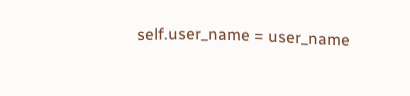self.user_name = user_name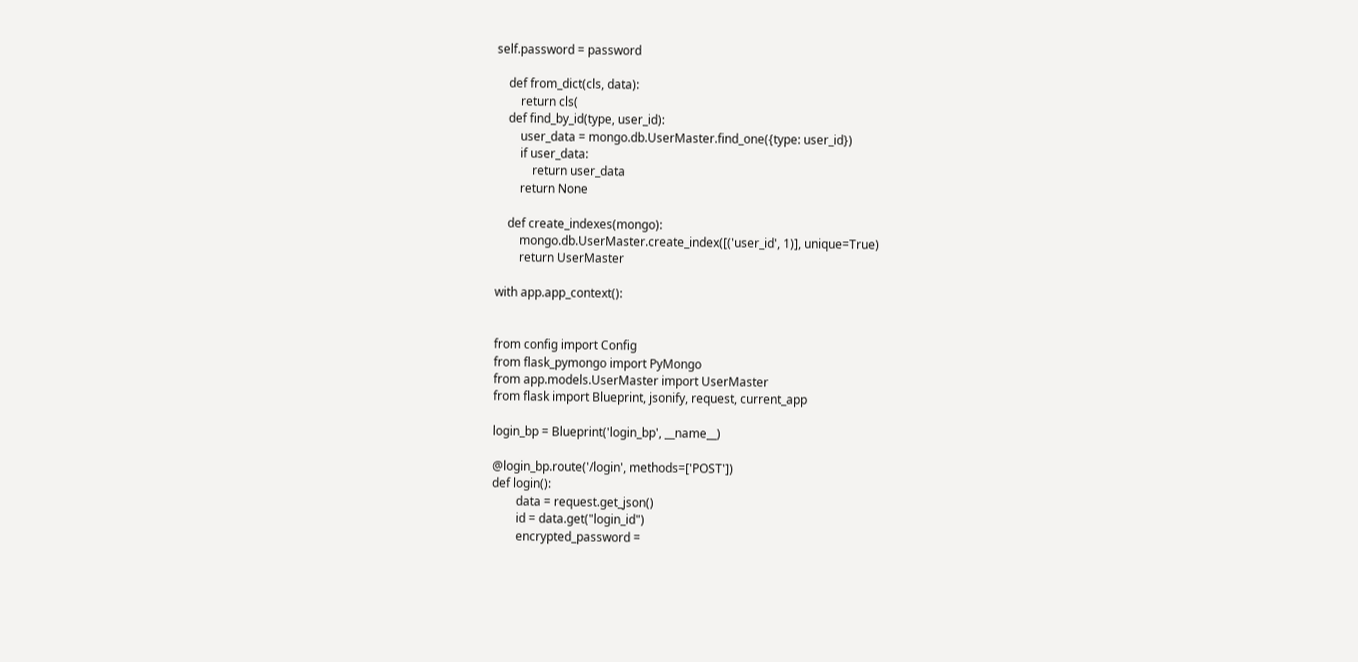self.password = password

    def from_dict(cls, data):
        return cls(
    def find_by_id(type, user_id):
        user_data = mongo.db.UserMaster.find_one({type: user_id})
        if user_data:
            return user_data
        return None

    def create_indexes(mongo):
        mongo.db.UserMaster.create_index([('user_id', 1)], unique=True)
        return UserMaster

with app.app_context():


from config import Config
from flask_pymongo import PyMongo
from app.models.UserMaster import UserMaster
from flask import Blueprint, jsonify, request, current_app

login_bp = Blueprint('login_bp', __name__)

@login_bp.route('/login', methods=['POST'])
def login():
        data = request.get_json()
        id = data.get("login_id")
        encrypted_password =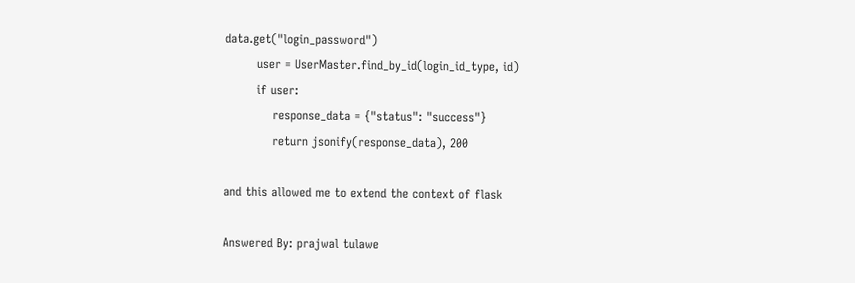data.get("login_password")
        user = UserMaster.find_by_id(login_id_type, id)
        if user:
            response_data = {"status": "success"}
            return jsonify(response_data), 200

and this allowed me to extend the context of flask

Answered By: prajwal tulawe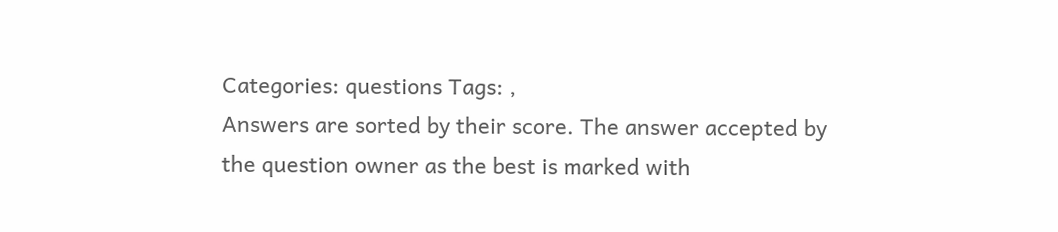Categories: questions Tags: ,
Answers are sorted by their score. The answer accepted by the question owner as the best is marked with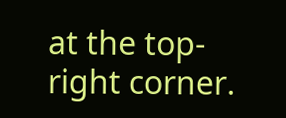at the top-right corner.